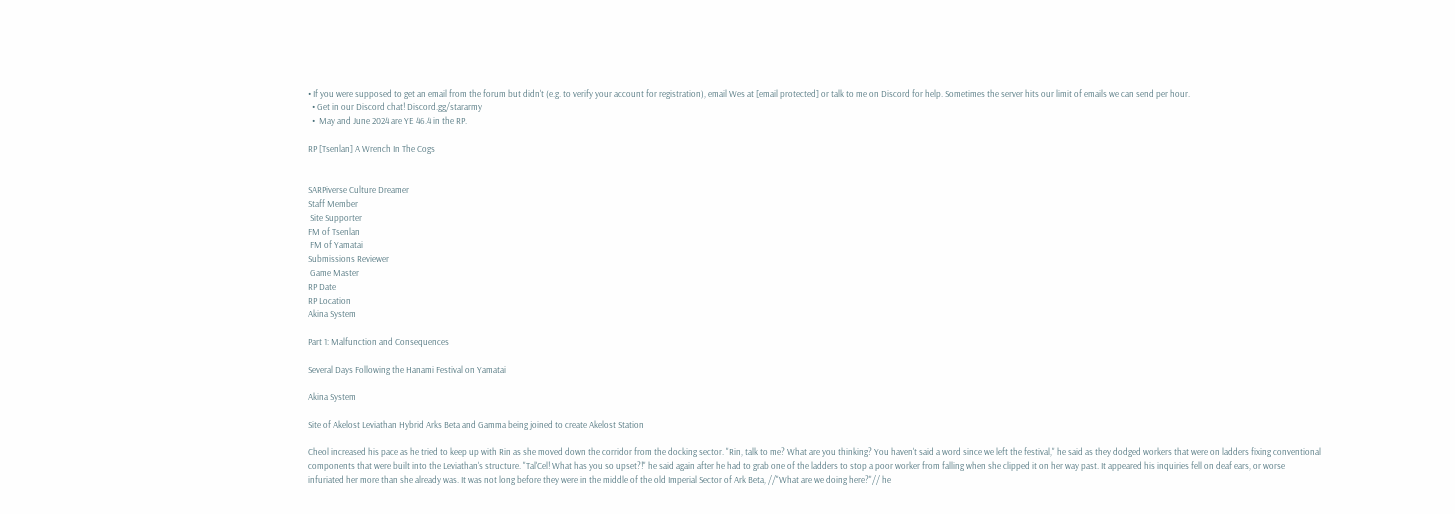• If you were supposed to get an email from the forum but didn't (e.g. to verify your account for registration), email Wes at [email protected] or talk to me on Discord for help. Sometimes the server hits our limit of emails we can send per hour.
  • Get in our Discord chat! Discord.gg/stararmy
  •  May and June 2024 are YE 46.4 in the RP.

RP [Tsenlan] A Wrench In The Cogs


SARPiverse Culture Dreamer
Staff Member
 Site Supporter
FM of Tsenlan
 FM of Yamatai
Submissions Reviewer
 Game Master
RP Date
RP Location
Akina System

Part 1: Malfunction and Consequences

Several Days Following the Hanami Festival on Yamatai

Akina System

Site of Akelost Leviathan Hybrid Arks Beta and Gamma being joined to create Akelost Station

Cheol increased his pace as he tried to keep up with Rin as she moved down the corridor from the docking sector. "Rin, talk to me? What are you thinking? You haven't said a word since we left the festival," he said as they dodged workers that were on ladders fixing conventional components that were built into the Leviathan's structure. "Tal'Cel! What has you so upset?!" he said again after he had to grab one of the ladders to stop a poor worker from falling when she clipped it on her way past. It appeared his inquiries fell on deaf ears, or worse infuriated her more than she already was. It was not long before they were in the middle of the old Imperial Sector of Ark Beta, //"What are we doing here?"// he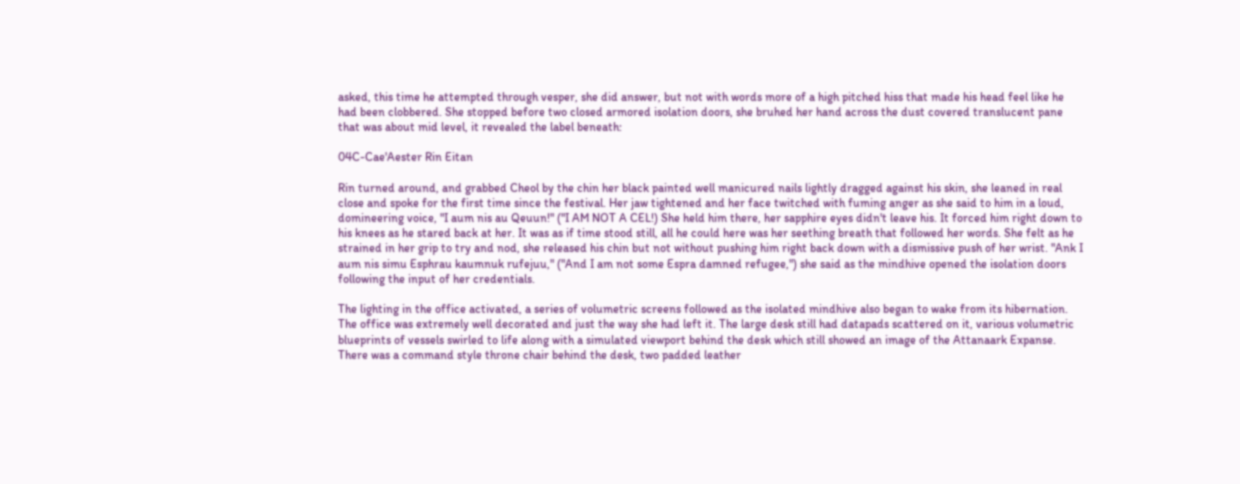asked, this time he attempted through vesper, she did answer, but not with words more of a high pitched hiss that made his head feel like he had been clobbered. She stopped before two closed armored isolation doors, she bruhed her hand across the dust covered translucent pane that was about mid level, it revealed the label beneath:

04C-Cae'Aester Rin Eitan

Rin turned around, and grabbed Cheol by the chin her black painted well manicured nails lightly dragged against his skin, she leaned in real close and spoke for the first time since the festival. Her jaw tightened and her face twitched with fuming anger as she said to him in a loud, domineering voice, "I aum nis au Qeuun!" ("I AM NOT A CEL!) She held him there, her sapphire eyes didn't leave his. It forced him right down to his knees as he stared back at her. It was as if time stood still, all he could here was her seething breath that followed her words. She felt as he strained in her grip to try and nod, she released his chin but not without pushing him right back down with a dismissive push of her wrist. "Ank I aum nis simu Esphrau kaumnuk rufejuu," ("And I am not some Espra damned refugee,") she said as the mindhive opened the isolation doors following the input of her credentials.

The lighting in the office activated, a series of volumetric screens followed as the isolated mindhive also began to wake from its hibernation. The office was extremely well decorated and just the way she had left it. The large desk still had datapads scattered on it, various volumetric blueprints of vessels swirled to life along with a simulated viewport behind the desk which still showed an image of the Attanaark Expanse. There was a command style throne chair behind the desk, two padded leather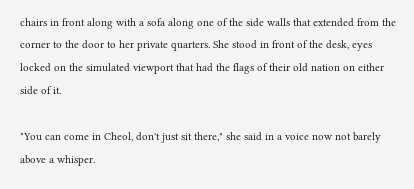chairs in front along with a sofa along one of the side walls that extended from the corner to the door to her private quarters. She stood in front of the desk, eyes locked on the simulated viewport that had the flags of their old nation on either side of it.

"You can come in Cheol, don't just sit there," she said in a voice now not barely above a whisper.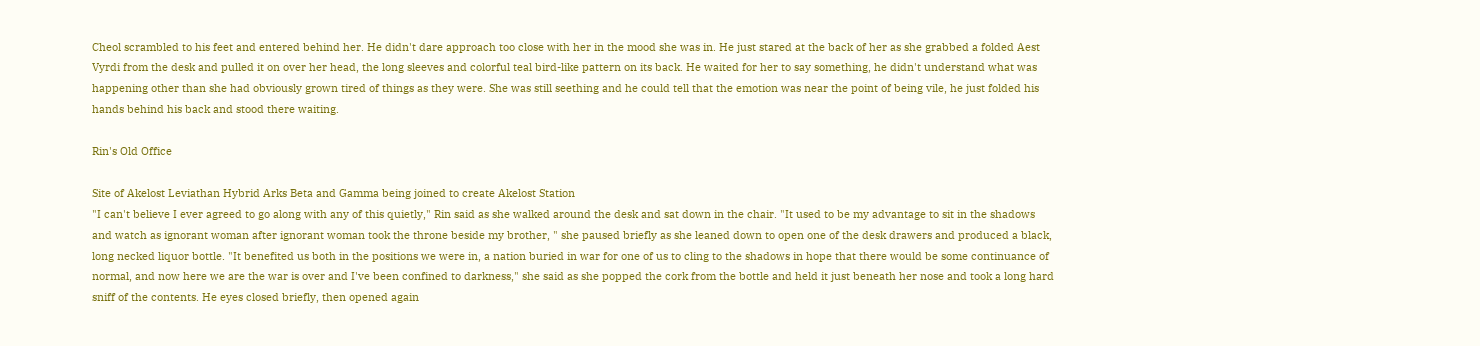Cheol scrambled to his feet and entered behind her. He didn't dare approach too close with her in the mood she was in. He just stared at the back of her as she grabbed a folded Aest Vyrdi from the desk and pulled it on over her head, the long sleeves and colorful teal bird-like pattern on its back. He waited for her to say something, he didn't understand what was happening other than she had obviously grown tired of things as they were. She was still seething and he could tell that the emotion was near the point of being vile, he just folded his hands behind his back and stood there waiting.

Rin's Old Office

Site of Akelost Leviathan Hybrid Arks Beta and Gamma being joined to create Akelost Station
"I can't believe I ever agreed to go along with any of this quietly," Rin said as she walked around the desk and sat down in the chair. "It used to be my advantage to sit in the shadows and watch as ignorant woman after ignorant woman took the throne beside my brother, " she paused briefly as she leaned down to open one of the desk drawers and produced a black, long necked liquor bottle. "It benefited us both in the positions we were in, a nation buried in war for one of us to cling to the shadows in hope that there would be some continuance of normal, and now here we are the war is over and I've been confined to darkness," she said as she popped the cork from the bottle and held it just beneath her nose and took a long hard sniff of the contents. He eyes closed briefly, then opened again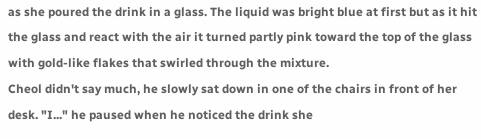as she poured the drink in a glass. The liquid was bright blue at first but as it hit the glass and react with the air it turned partly pink toward the top of the glass with gold-like flakes that swirled through the mixture.
Cheol didn't say much, he slowly sat down in one of the chairs in front of her desk. "I..." he paused when he noticed the drink she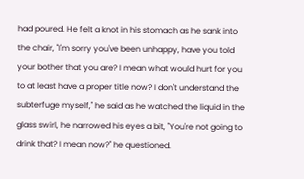had poured. He felt a knot in his stomach as he sank into the chair, "I'm sorry you've been unhappy, have you told your bother that you are? I mean what would hurt for you to at least have a proper title now? I don't understand the subterfuge myself," he said as he watched the liquid in the glass swirl, he narrowed his eyes a bit, "You're not going to drink that? I mean now?" he questioned.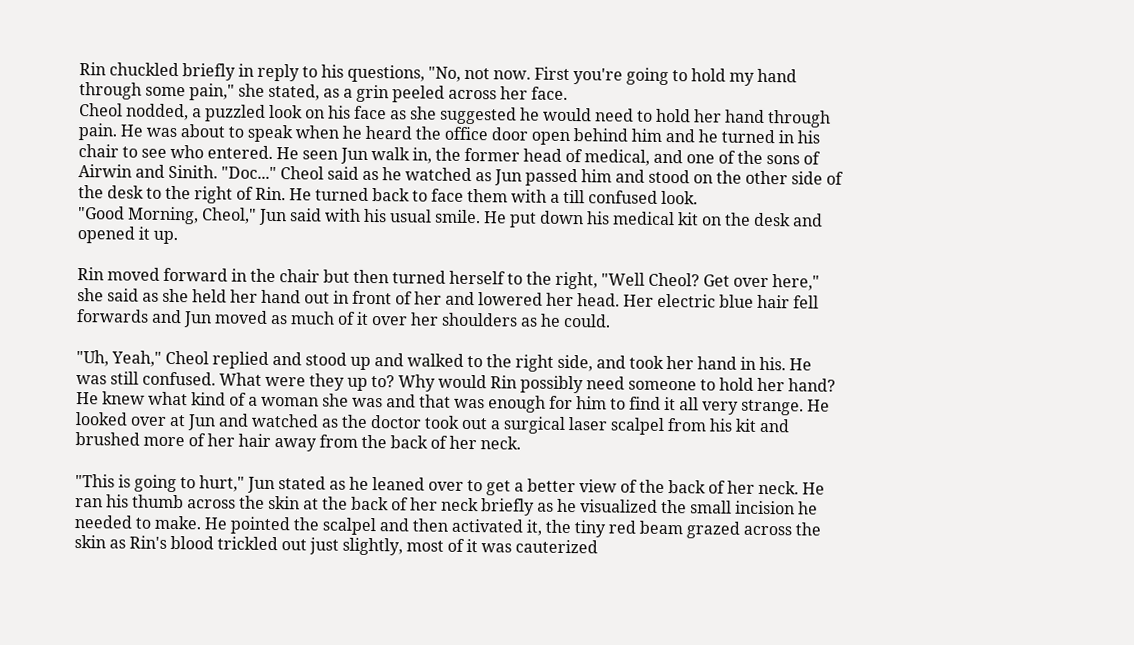Rin chuckled briefly in reply to his questions, "No, not now. First you're going to hold my hand through some pain," she stated, as a grin peeled across her face.
Cheol nodded, a puzzled look on his face as she suggested he would need to hold her hand through pain. He was about to speak when he heard the office door open behind him and he turned in his chair to see who entered. He seen Jun walk in, the former head of medical, and one of the sons of Airwin and Sinith. "Doc..." Cheol said as he watched as Jun passed him and stood on the other side of the desk to the right of Rin. He turned back to face them with a till confused look.
"Good Morning, Cheol," Jun said with his usual smile. He put down his medical kit on the desk and opened it up.

Rin moved forward in the chair but then turned herself to the right, "Well Cheol? Get over here," she said as she held her hand out in front of her and lowered her head. Her electric blue hair fell forwards and Jun moved as much of it over her shoulders as he could.

"Uh, Yeah," Cheol replied and stood up and walked to the right side, and took her hand in his. He was still confused. What were they up to? Why would Rin possibly need someone to hold her hand? He knew what kind of a woman she was and that was enough for him to find it all very strange. He looked over at Jun and watched as the doctor took out a surgical laser scalpel from his kit and brushed more of her hair away from the back of her neck.

"This is going to hurt," Jun stated as he leaned over to get a better view of the back of her neck. He ran his thumb across the skin at the back of her neck briefly as he visualized the small incision he needed to make. He pointed the scalpel and then activated it, the tiny red beam grazed across the skin as Rin's blood trickled out just slightly, most of it was cauterized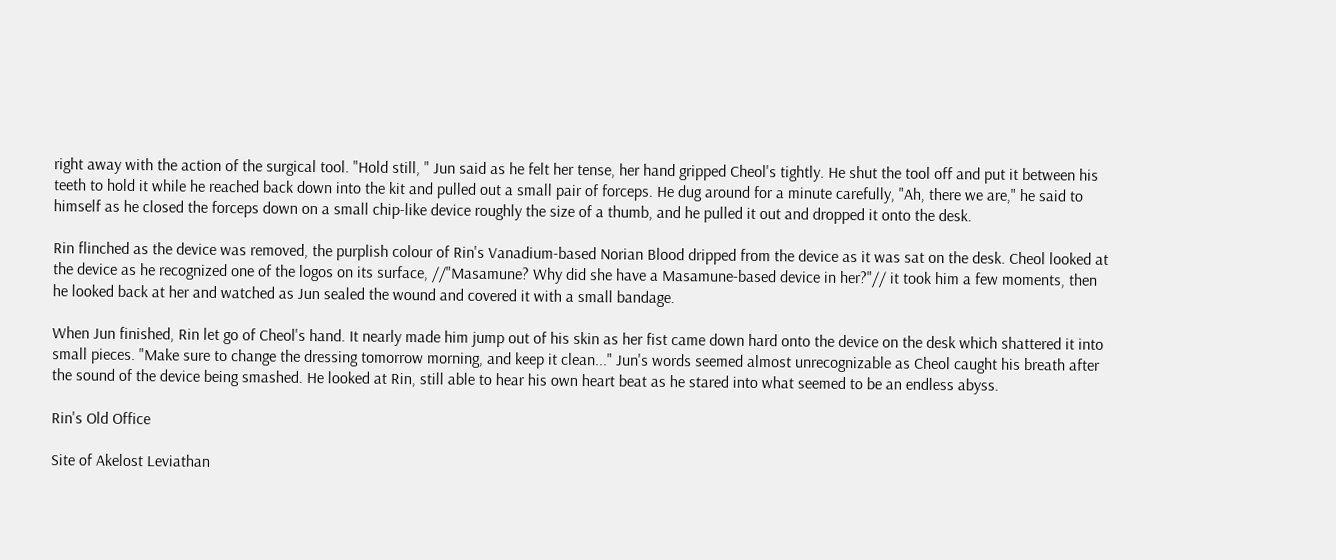right away with the action of the surgical tool. "Hold still, " Jun said as he felt her tense, her hand gripped Cheol's tightly. He shut the tool off and put it between his teeth to hold it while he reached back down into the kit and pulled out a small pair of forceps. He dug around for a minute carefully, "Ah, there we are," he said to himself as he closed the forceps down on a small chip-like device roughly the size of a thumb, and he pulled it out and dropped it onto the desk.

Rin flinched as the device was removed, the purplish colour of Rin's Vanadium-based Norian Blood dripped from the device as it was sat on the desk. Cheol looked at the device as he recognized one of the logos on its surface, //"Masamune? Why did she have a Masamune-based device in her?"// it took him a few moments, then he looked back at her and watched as Jun sealed the wound and covered it with a small bandage.

When Jun finished, Rin let go of Cheol's hand. It nearly made him jump out of his skin as her fist came down hard onto the device on the desk which shattered it into small pieces. "Make sure to change the dressing tomorrow morning, and keep it clean..." Jun's words seemed almost unrecognizable as Cheol caught his breath after the sound of the device being smashed. He looked at Rin, still able to hear his own heart beat as he stared into what seemed to be an endless abyss.

Rin's Old Office

Site of Akelost Leviathan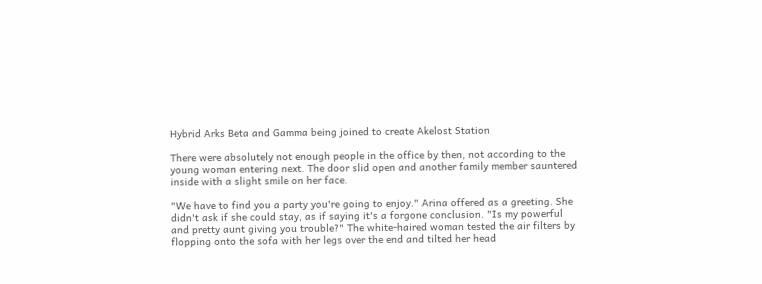Hybrid Arks Beta and Gamma being joined to create Akelost Station

There were absolutely not enough people in the office by then, not according to the young woman entering next. The door slid open and another family member sauntered inside with a slight smile on her face.

"We have to find you a party you're going to enjoy." Arina offered as a greeting. She didn't ask if she could stay, as if saying it's a forgone conclusion. "Is my powerful and pretty aunt giving you trouble?" The white-haired woman tested the air filters by flopping onto the sofa with her legs over the end and tilted her head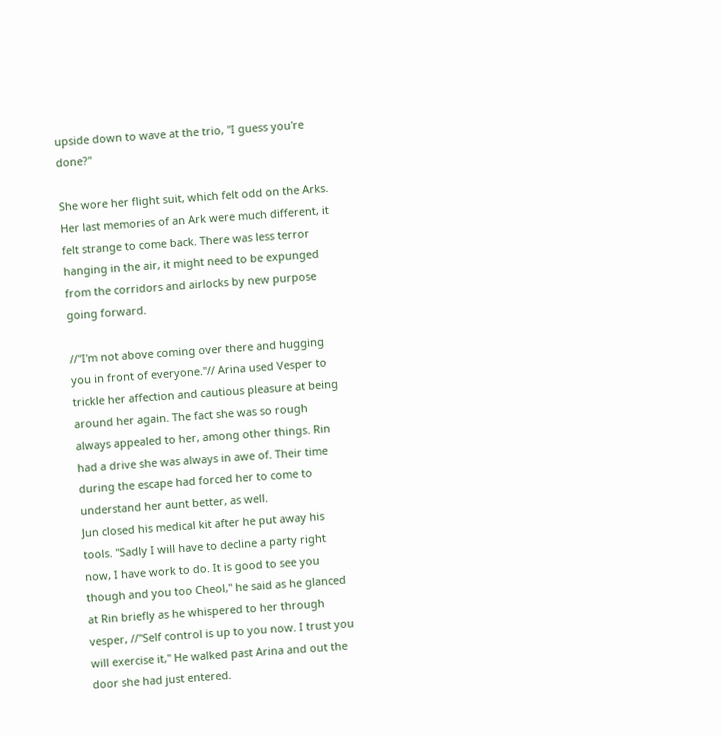upside down to wave at the trio, "I guess you're done?"

She wore her flight suit, which felt odd on the Arks. Her last memories of an Ark were much different, it felt strange to come back. There was less terror hanging in the air, it might need to be expunged from the corridors and airlocks by new purpose going forward.

//"I'm not above coming over there and hugging you in front of everyone."// Arina used Vesper to trickle her affection and cautious pleasure at being around her again. The fact she was so rough always appealed to her, among other things. Rin had a drive she was always in awe of. Their time during the escape had forced her to come to understand her aunt better, as well.
Jun closed his medical kit after he put away his tools. "Sadly I will have to decline a party right now, I have work to do. It is good to see you though and you too Cheol," he said as he glanced at Rin briefly as he whispered to her through vesper, //"Self control is up to you now. I trust you will exercise it," He walked past Arina and out the door she had just entered.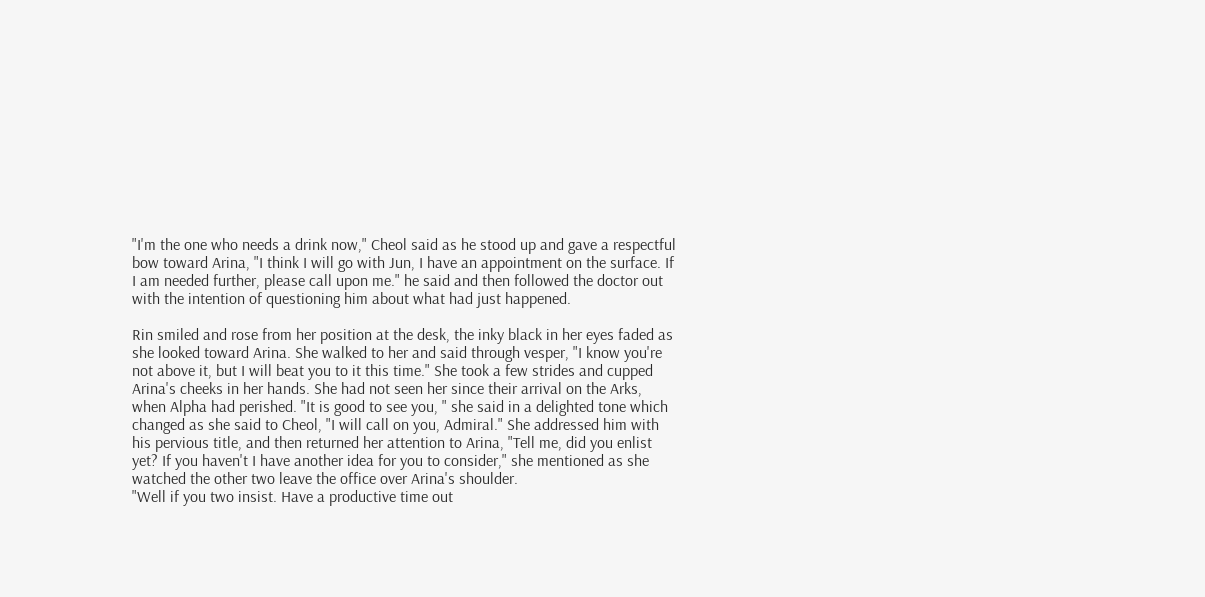"I'm the one who needs a drink now," Cheol said as he stood up and gave a respectful bow toward Arina, "I think I will go with Jun, I have an appointment on the surface. If I am needed further, please call upon me." he said and then followed the doctor out with the intention of questioning him about what had just happened.

Rin smiled and rose from her position at the desk, the inky black in her eyes faded as she looked toward Arina. She walked to her and said through vesper, "I know you're not above it, but I will beat you to it this time." She took a few strides and cupped Arina's cheeks in her hands. She had not seen her since their arrival on the Arks, when Alpha had perished. "It is good to see you, " she said in a delighted tone which changed as she said to Cheol, "I will call on you, Admiral." She addressed him with his pervious title, and then returned her attention to Arina, "Tell me, did you enlist yet? If you haven't I have another idea for you to consider," she mentioned as she watched the other two leave the office over Arina's shoulder.
"Well if you two insist. Have a productive time out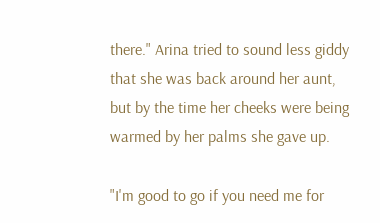there." Arina tried to sound less giddy that she was back around her aunt, but by the time her cheeks were being warmed by her palms she gave up.

"I'm good to go if you need me for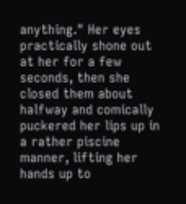anything." Her eyes practically shone out at her for a few seconds, then she closed them about halfway and comically puckered her lips up in a rather piscine manner, lifting her hands up to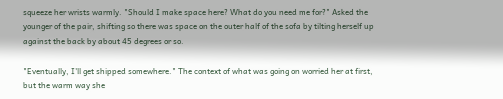squeeze her wrists warmly. "Should I make space here? What do you need me for?" Asked the younger of the pair, shifting so there was space on the outer half of the sofa by tilting herself up against the back by about 45 degrees or so.

"Eventually, I'll get shipped somewhere." The context of what was going on worried her at first, but the warm way she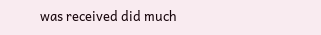was received did much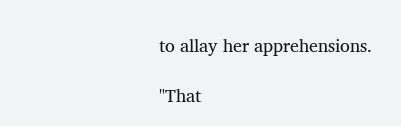to allay her apprehensions.

"That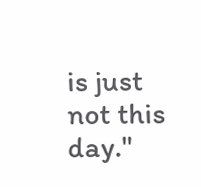is just not this day."